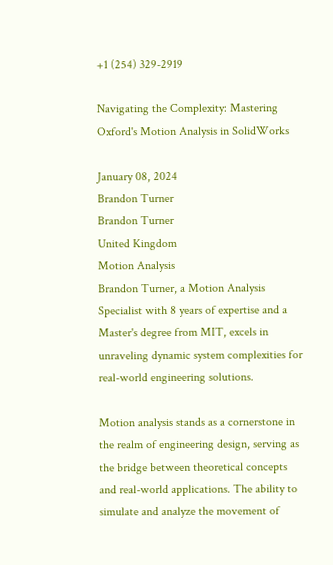+1 (254) 329-2919

Navigating the Complexity: Mastering Oxford's Motion Analysis in SolidWorks

January 08, 2024
Brandon Turner
Brandon Turner
United Kingdom
Motion Analysis
Brandon Turner, a Motion Analysis Specialist with 8 years of expertise and a Master's degree from MIT, excels in unraveling dynamic system complexities for real-world engineering solutions.

Motion analysis stands as a cornerstone in the realm of engineering design, serving as the bridge between theoretical concepts and real-world applications. The ability to simulate and analyze the movement of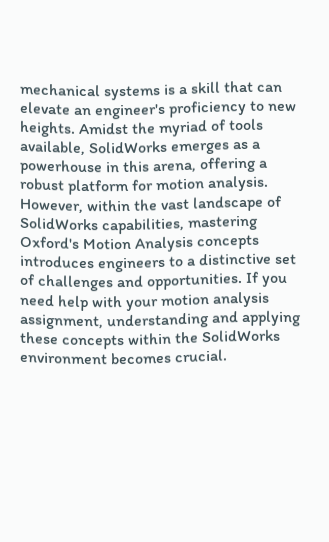mechanical systems is a skill that can elevate an engineer's proficiency to new heights. Amidst the myriad of tools available, SolidWorks emerges as a powerhouse in this arena, offering a robust platform for motion analysis. However, within the vast landscape of SolidWorks capabilities, mastering Oxford's Motion Analysis concepts introduces engineers to a distinctive set of challenges and opportunities. If you need help with your motion analysis assignment, understanding and applying these concepts within the SolidWorks environment becomes crucial.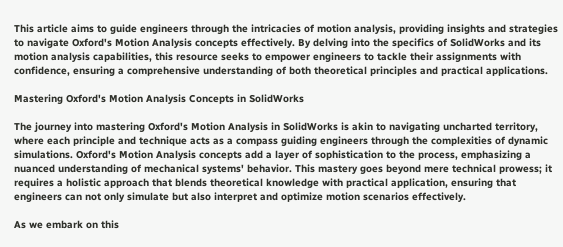This article aims to guide engineers through the intricacies of motion analysis, providing insights and strategies to navigate Oxford's Motion Analysis concepts effectively. By delving into the specifics of SolidWorks and its motion analysis capabilities, this resource seeks to empower engineers to tackle their assignments with confidence, ensuring a comprehensive understanding of both theoretical principles and practical applications.

Mastering Oxford's Motion Analysis Concepts in SolidWorks

The journey into mastering Oxford's Motion Analysis in SolidWorks is akin to navigating uncharted territory, where each principle and technique acts as a compass guiding engineers through the complexities of dynamic simulations. Oxford's Motion Analysis concepts add a layer of sophistication to the process, emphasizing a nuanced understanding of mechanical systems' behavior. This mastery goes beyond mere technical prowess; it requires a holistic approach that blends theoretical knowledge with practical application, ensuring that engineers can not only simulate but also interpret and optimize motion scenarios effectively.

As we embark on this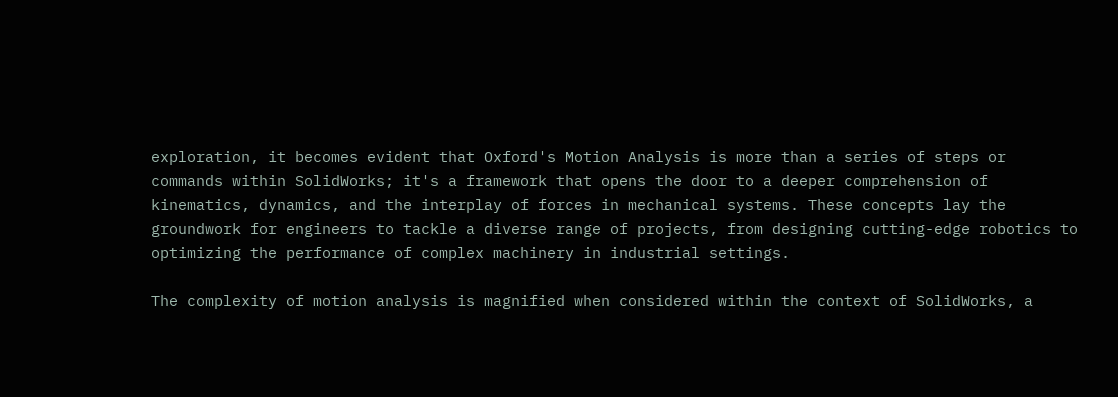exploration, it becomes evident that Oxford's Motion Analysis is more than a series of steps or commands within SolidWorks; it's a framework that opens the door to a deeper comprehension of kinematics, dynamics, and the interplay of forces in mechanical systems. These concepts lay the groundwork for engineers to tackle a diverse range of projects, from designing cutting-edge robotics to optimizing the performance of complex machinery in industrial settings.

The complexity of motion analysis is magnified when considered within the context of SolidWorks, a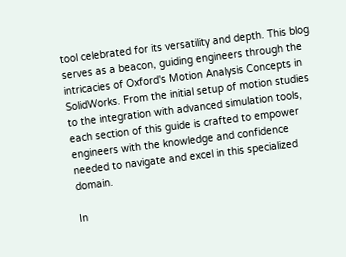tool celebrated for its versatility and depth. This blog serves as a beacon, guiding engineers through the intricacies of Oxford's Motion Analysis Concepts in SolidWorks. From the initial setup of motion studies to the integration with advanced simulation tools, each section of this guide is crafted to empower engineers with the knowledge and confidence needed to navigate and excel in this specialized domain.

In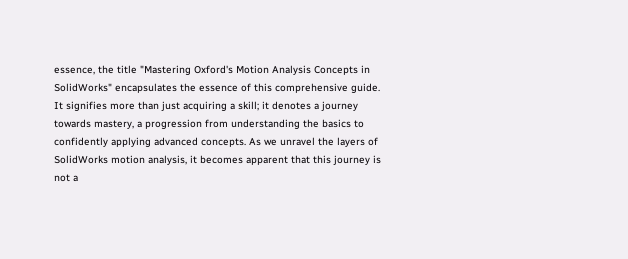essence, the title "Mastering Oxford's Motion Analysis Concepts in SolidWorks" encapsulates the essence of this comprehensive guide. It signifies more than just acquiring a skill; it denotes a journey towards mastery, a progression from understanding the basics to confidently applying advanced concepts. As we unravel the layers of SolidWorks motion analysis, it becomes apparent that this journey is not a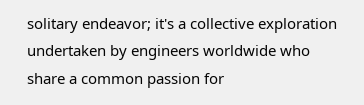solitary endeavor; it's a collective exploration undertaken by engineers worldwide who share a common passion for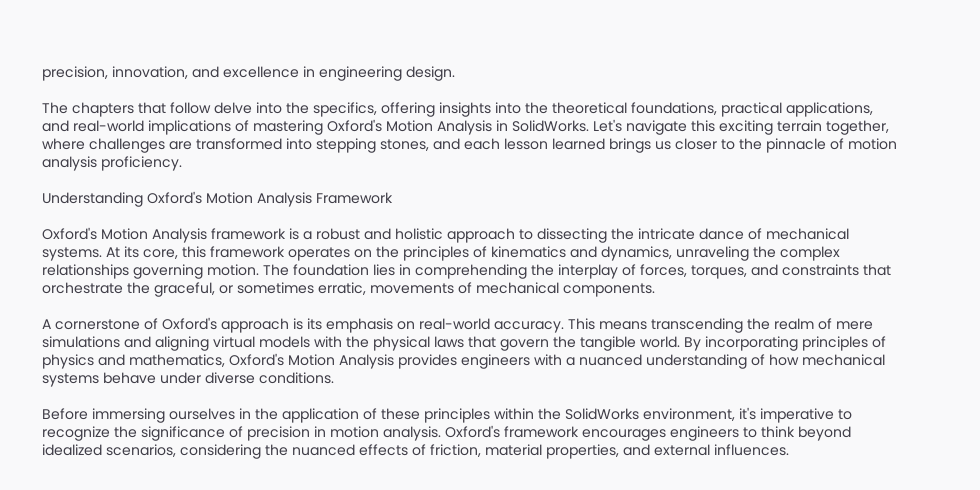precision, innovation, and excellence in engineering design.

The chapters that follow delve into the specifics, offering insights into the theoretical foundations, practical applications, and real-world implications of mastering Oxford's Motion Analysis in SolidWorks. Let's navigate this exciting terrain together, where challenges are transformed into stepping stones, and each lesson learned brings us closer to the pinnacle of motion analysis proficiency.

Understanding Oxford's Motion Analysis Framework

Oxford's Motion Analysis framework is a robust and holistic approach to dissecting the intricate dance of mechanical systems. At its core, this framework operates on the principles of kinematics and dynamics, unraveling the complex relationships governing motion. The foundation lies in comprehending the interplay of forces, torques, and constraints that orchestrate the graceful, or sometimes erratic, movements of mechanical components.

A cornerstone of Oxford's approach is its emphasis on real-world accuracy. This means transcending the realm of mere simulations and aligning virtual models with the physical laws that govern the tangible world. By incorporating principles of physics and mathematics, Oxford's Motion Analysis provides engineers with a nuanced understanding of how mechanical systems behave under diverse conditions.

Before immersing ourselves in the application of these principles within the SolidWorks environment, it's imperative to recognize the significance of precision in motion analysis. Oxford's framework encourages engineers to think beyond idealized scenarios, considering the nuanced effects of friction, material properties, and external influences.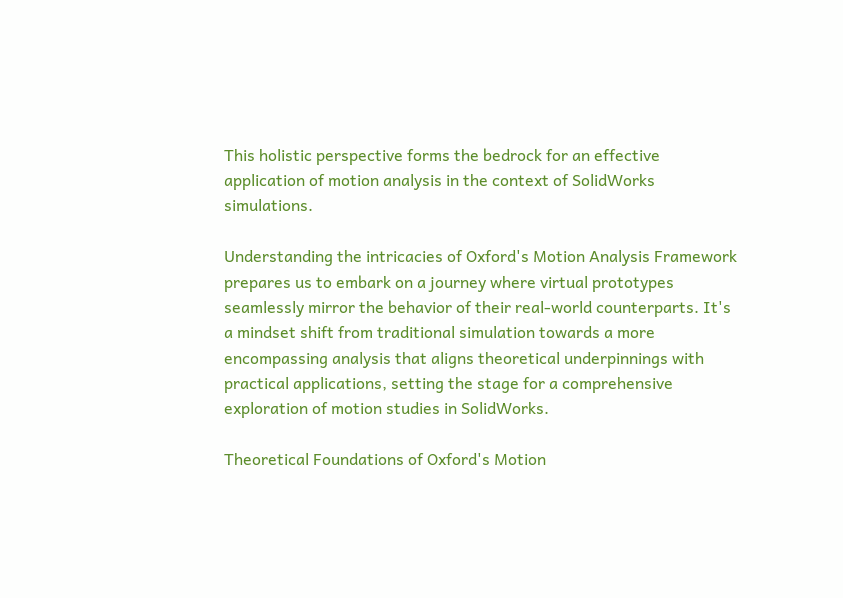This holistic perspective forms the bedrock for an effective application of motion analysis in the context of SolidWorks simulations.

Understanding the intricacies of Oxford's Motion Analysis Framework prepares us to embark on a journey where virtual prototypes seamlessly mirror the behavior of their real-world counterparts. It's a mindset shift from traditional simulation towards a more encompassing analysis that aligns theoretical underpinnings with practical applications, setting the stage for a comprehensive exploration of motion studies in SolidWorks.

Theoretical Foundations of Oxford's Motion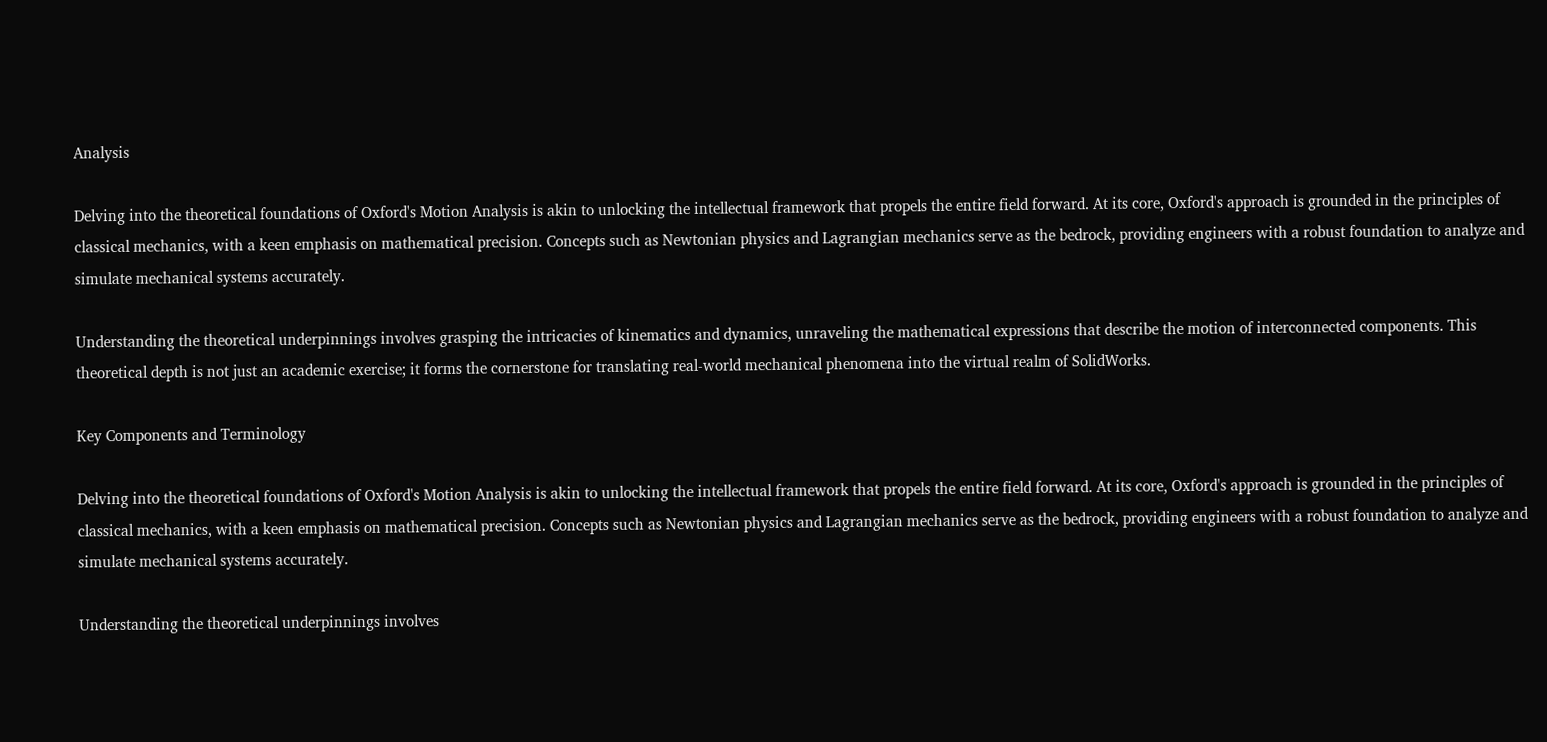Analysis

Delving into the theoretical foundations of Oxford's Motion Analysis is akin to unlocking the intellectual framework that propels the entire field forward. At its core, Oxford's approach is grounded in the principles of classical mechanics, with a keen emphasis on mathematical precision. Concepts such as Newtonian physics and Lagrangian mechanics serve as the bedrock, providing engineers with a robust foundation to analyze and simulate mechanical systems accurately.

Understanding the theoretical underpinnings involves grasping the intricacies of kinematics and dynamics, unraveling the mathematical expressions that describe the motion of interconnected components. This theoretical depth is not just an academic exercise; it forms the cornerstone for translating real-world mechanical phenomena into the virtual realm of SolidWorks.

Key Components and Terminology

Delving into the theoretical foundations of Oxford's Motion Analysis is akin to unlocking the intellectual framework that propels the entire field forward. At its core, Oxford's approach is grounded in the principles of classical mechanics, with a keen emphasis on mathematical precision. Concepts such as Newtonian physics and Lagrangian mechanics serve as the bedrock, providing engineers with a robust foundation to analyze and simulate mechanical systems accurately.

Understanding the theoretical underpinnings involves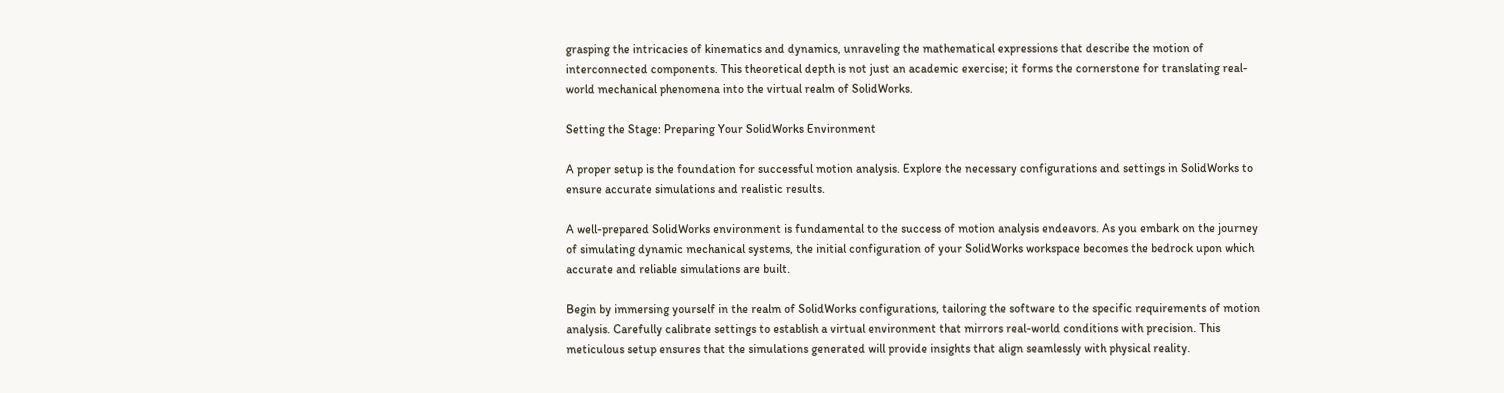grasping the intricacies of kinematics and dynamics, unraveling the mathematical expressions that describe the motion of interconnected components. This theoretical depth is not just an academic exercise; it forms the cornerstone for translating real-world mechanical phenomena into the virtual realm of SolidWorks.

Setting the Stage: Preparing Your SolidWorks Environment

A proper setup is the foundation for successful motion analysis. Explore the necessary configurations and settings in SolidWorks to ensure accurate simulations and realistic results.

A well-prepared SolidWorks environment is fundamental to the success of motion analysis endeavors. As you embark on the journey of simulating dynamic mechanical systems, the initial configuration of your SolidWorks workspace becomes the bedrock upon which accurate and reliable simulations are built.

Begin by immersing yourself in the realm of SolidWorks configurations, tailoring the software to the specific requirements of motion analysis. Carefully calibrate settings to establish a virtual environment that mirrors real-world conditions with precision. This meticulous setup ensures that the simulations generated will provide insights that align seamlessly with physical reality.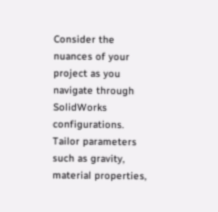Consider the nuances of your project as you navigate through SolidWorks configurations. Tailor parameters such as gravity, material properties,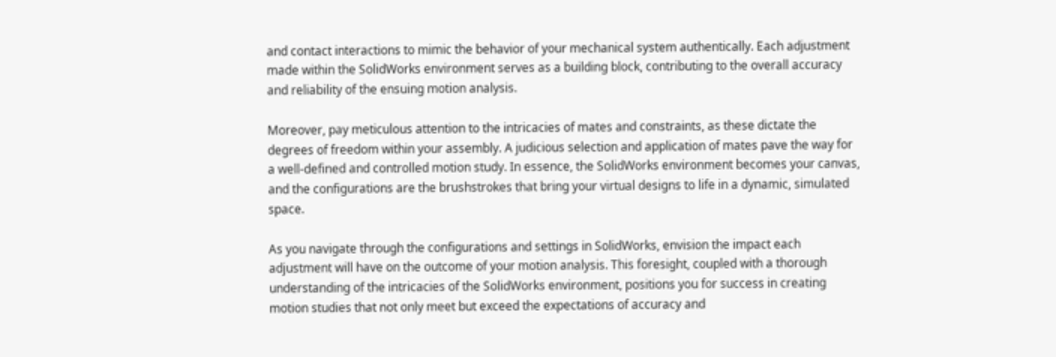and contact interactions to mimic the behavior of your mechanical system authentically. Each adjustment made within the SolidWorks environment serves as a building block, contributing to the overall accuracy and reliability of the ensuing motion analysis.

Moreover, pay meticulous attention to the intricacies of mates and constraints, as these dictate the degrees of freedom within your assembly. A judicious selection and application of mates pave the way for a well-defined and controlled motion study. In essence, the SolidWorks environment becomes your canvas, and the configurations are the brushstrokes that bring your virtual designs to life in a dynamic, simulated space.

As you navigate through the configurations and settings in SolidWorks, envision the impact each adjustment will have on the outcome of your motion analysis. This foresight, coupled with a thorough understanding of the intricacies of the SolidWorks environment, positions you for success in creating motion studies that not only meet but exceed the expectations of accuracy and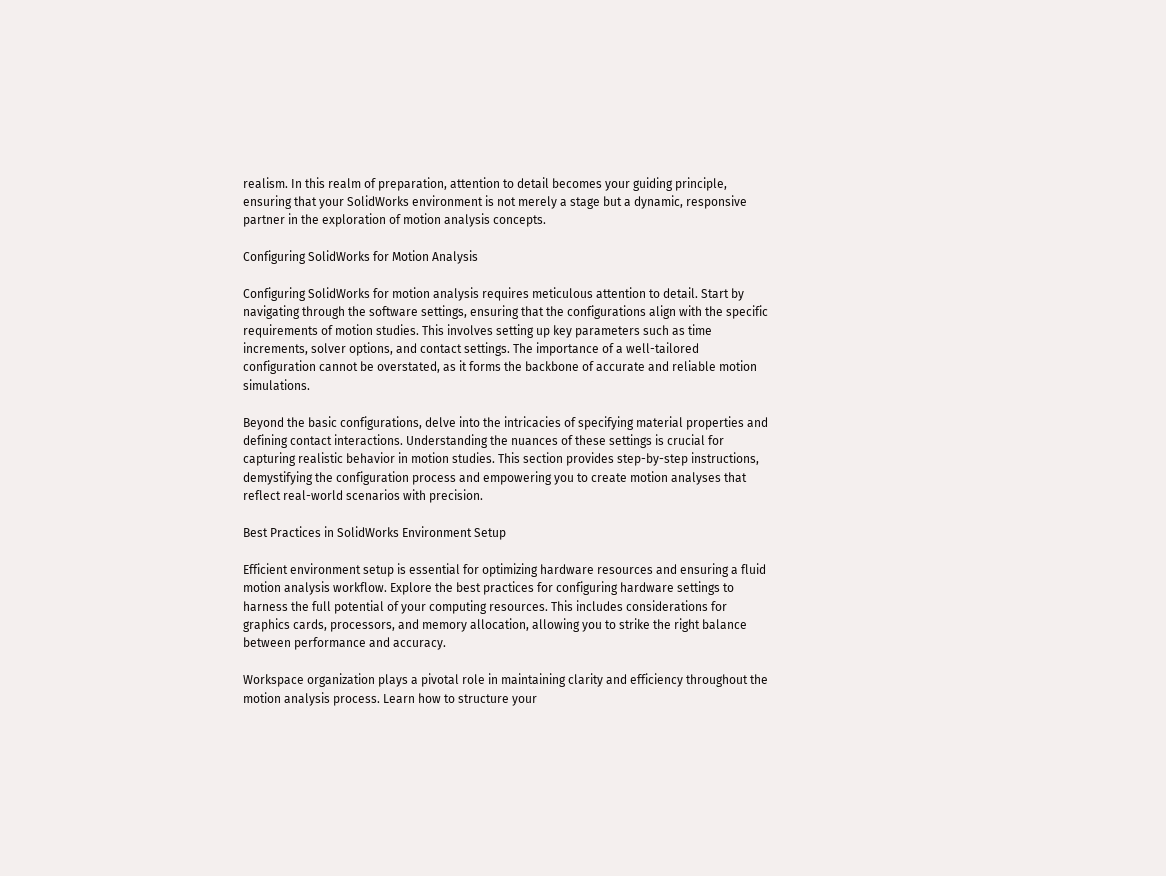realism. In this realm of preparation, attention to detail becomes your guiding principle, ensuring that your SolidWorks environment is not merely a stage but a dynamic, responsive partner in the exploration of motion analysis concepts.

Configuring SolidWorks for Motion Analysis

Configuring SolidWorks for motion analysis requires meticulous attention to detail. Start by navigating through the software settings, ensuring that the configurations align with the specific requirements of motion studies. This involves setting up key parameters such as time increments, solver options, and contact settings. The importance of a well-tailored configuration cannot be overstated, as it forms the backbone of accurate and reliable motion simulations.

Beyond the basic configurations, delve into the intricacies of specifying material properties and defining contact interactions. Understanding the nuances of these settings is crucial for capturing realistic behavior in motion studies. This section provides step-by-step instructions, demystifying the configuration process and empowering you to create motion analyses that reflect real-world scenarios with precision.

Best Practices in SolidWorks Environment Setup

Efficient environment setup is essential for optimizing hardware resources and ensuring a fluid motion analysis workflow. Explore the best practices for configuring hardware settings to harness the full potential of your computing resources. This includes considerations for graphics cards, processors, and memory allocation, allowing you to strike the right balance between performance and accuracy.

Workspace organization plays a pivotal role in maintaining clarity and efficiency throughout the motion analysis process. Learn how to structure your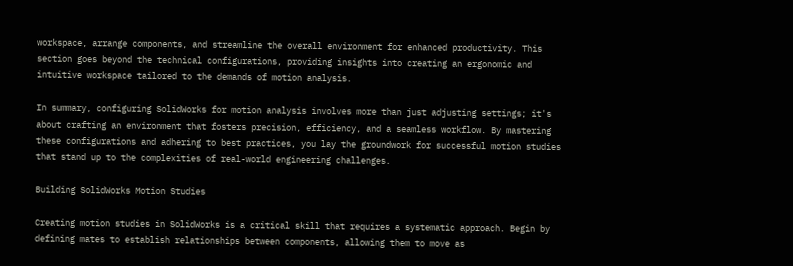workspace, arrange components, and streamline the overall environment for enhanced productivity. This section goes beyond the technical configurations, providing insights into creating an ergonomic and intuitive workspace tailored to the demands of motion analysis.

In summary, configuring SolidWorks for motion analysis involves more than just adjusting settings; it's about crafting an environment that fosters precision, efficiency, and a seamless workflow. By mastering these configurations and adhering to best practices, you lay the groundwork for successful motion studies that stand up to the complexities of real-world engineering challenges.

Building SolidWorks Motion Studies

Creating motion studies in SolidWorks is a critical skill that requires a systematic approach. Begin by defining mates to establish relationships between components, allowing them to move as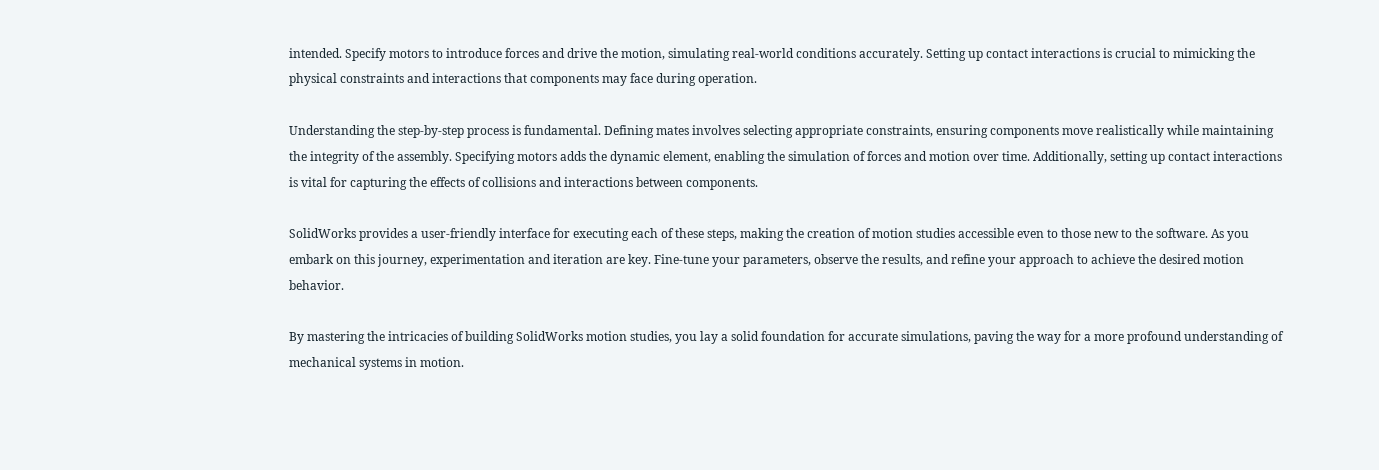intended. Specify motors to introduce forces and drive the motion, simulating real-world conditions accurately. Setting up contact interactions is crucial to mimicking the physical constraints and interactions that components may face during operation.

Understanding the step-by-step process is fundamental. Defining mates involves selecting appropriate constraints, ensuring components move realistically while maintaining the integrity of the assembly. Specifying motors adds the dynamic element, enabling the simulation of forces and motion over time. Additionally, setting up contact interactions is vital for capturing the effects of collisions and interactions between components.

SolidWorks provides a user-friendly interface for executing each of these steps, making the creation of motion studies accessible even to those new to the software. As you embark on this journey, experimentation and iteration are key. Fine-tune your parameters, observe the results, and refine your approach to achieve the desired motion behavior.

By mastering the intricacies of building SolidWorks motion studies, you lay a solid foundation for accurate simulations, paving the way for a more profound understanding of mechanical systems in motion.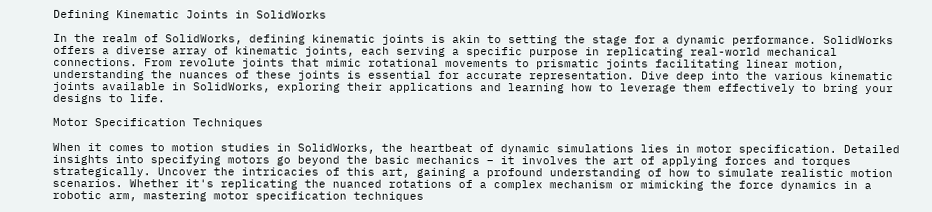Defining Kinematic Joints in SolidWorks

In the realm of SolidWorks, defining kinematic joints is akin to setting the stage for a dynamic performance. SolidWorks offers a diverse array of kinematic joints, each serving a specific purpose in replicating real-world mechanical connections. From revolute joints that mimic rotational movements to prismatic joints facilitating linear motion, understanding the nuances of these joints is essential for accurate representation. Dive deep into the various kinematic joints available in SolidWorks, exploring their applications and learning how to leverage them effectively to bring your designs to life.

Motor Specification Techniques

When it comes to motion studies in SolidWorks, the heartbeat of dynamic simulations lies in motor specification. Detailed insights into specifying motors go beyond the basic mechanics – it involves the art of applying forces and torques strategically. Uncover the intricacies of this art, gaining a profound understanding of how to simulate realistic motion scenarios. Whether it's replicating the nuanced rotations of a complex mechanism or mimicking the force dynamics in a robotic arm, mastering motor specification techniques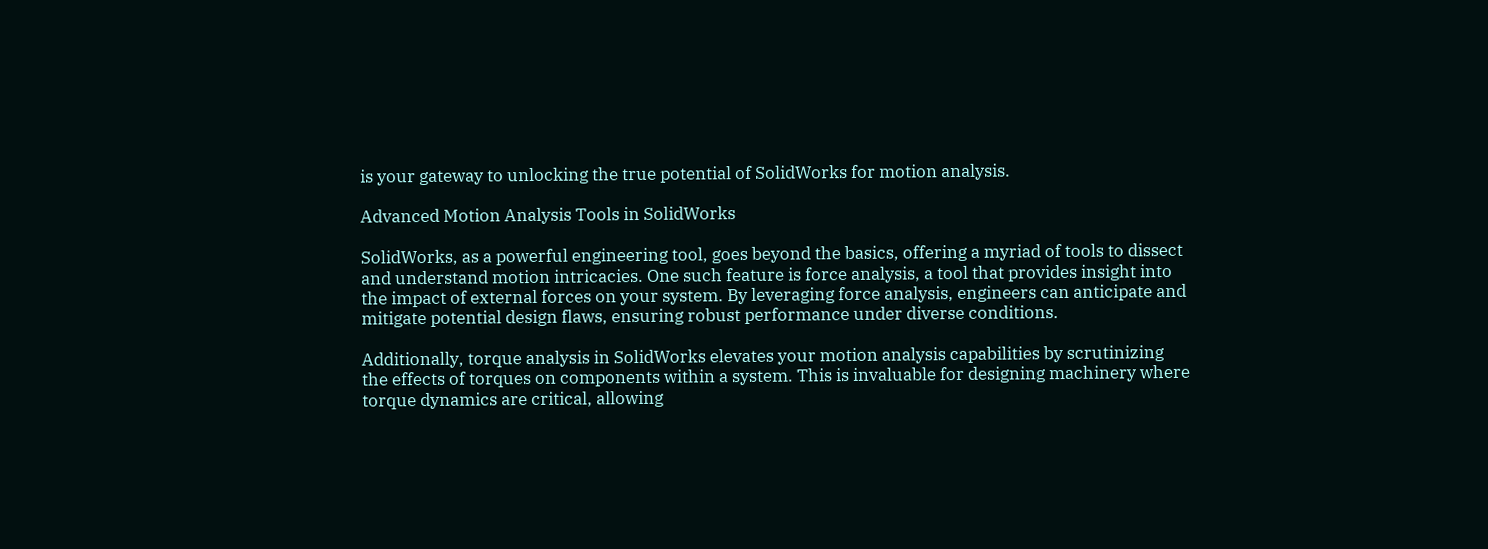is your gateway to unlocking the true potential of SolidWorks for motion analysis.

Advanced Motion Analysis Tools in SolidWorks

SolidWorks, as a powerful engineering tool, goes beyond the basics, offering a myriad of tools to dissect and understand motion intricacies. One such feature is force analysis, a tool that provides insight into the impact of external forces on your system. By leveraging force analysis, engineers can anticipate and mitigate potential design flaws, ensuring robust performance under diverse conditions.

Additionally, torque analysis in SolidWorks elevates your motion analysis capabilities by scrutinizing the effects of torques on components within a system. This is invaluable for designing machinery where torque dynamics are critical, allowing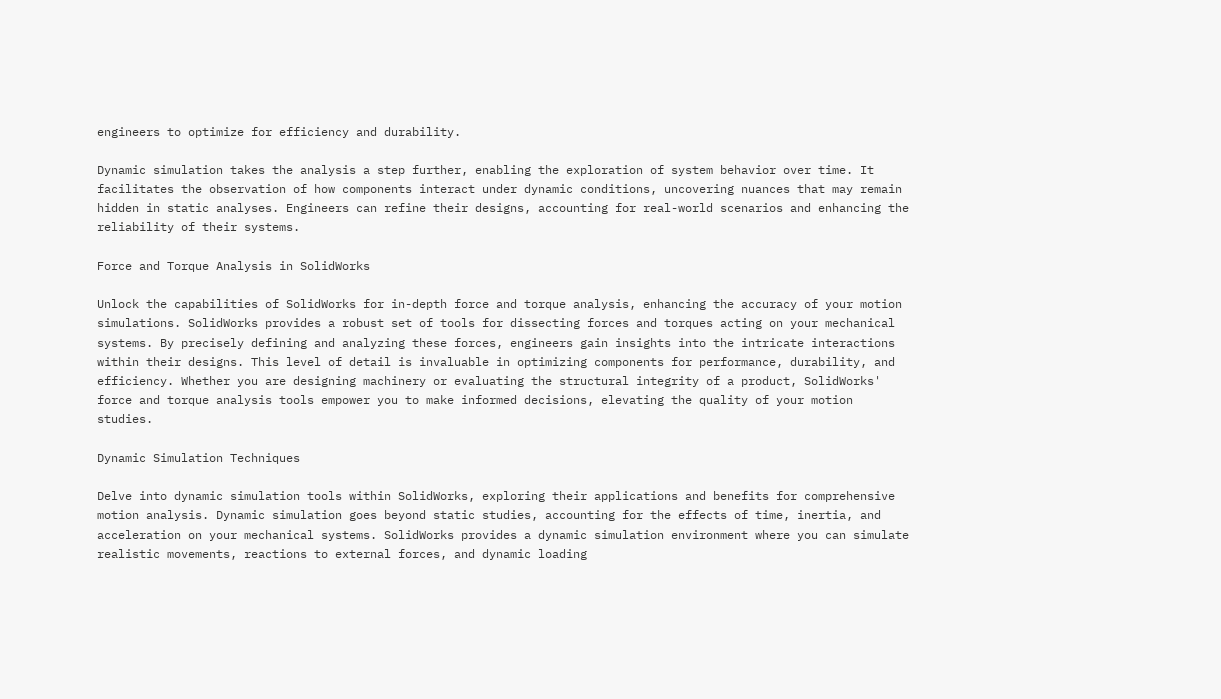engineers to optimize for efficiency and durability.

Dynamic simulation takes the analysis a step further, enabling the exploration of system behavior over time. It facilitates the observation of how components interact under dynamic conditions, uncovering nuances that may remain hidden in static analyses. Engineers can refine their designs, accounting for real-world scenarios and enhancing the reliability of their systems.

Force and Torque Analysis in SolidWorks

Unlock the capabilities of SolidWorks for in-depth force and torque analysis, enhancing the accuracy of your motion simulations. SolidWorks provides a robust set of tools for dissecting forces and torques acting on your mechanical systems. By precisely defining and analyzing these forces, engineers gain insights into the intricate interactions within their designs. This level of detail is invaluable in optimizing components for performance, durability, and efficiency. Whether you are designing machinery or evaluating the structural integrity of a product, SolidWorks' force and torque analysis tools empower you to make informed decisions, elevating the quality of your motion studies.

Dynamic Simulation Techniques

Delve into dynamic simulation tools within SolidWorks, exploring their applications and benefits for comprehensive motion analysis. Dynamic simulation goes beyond static studies, accounting for the effects of time, inertia, and acceleration on your mechanical systems. SolidWorks provides a dynamic simulation environment where you can simulate realistic movements, reactions to external forces, and dynamic loading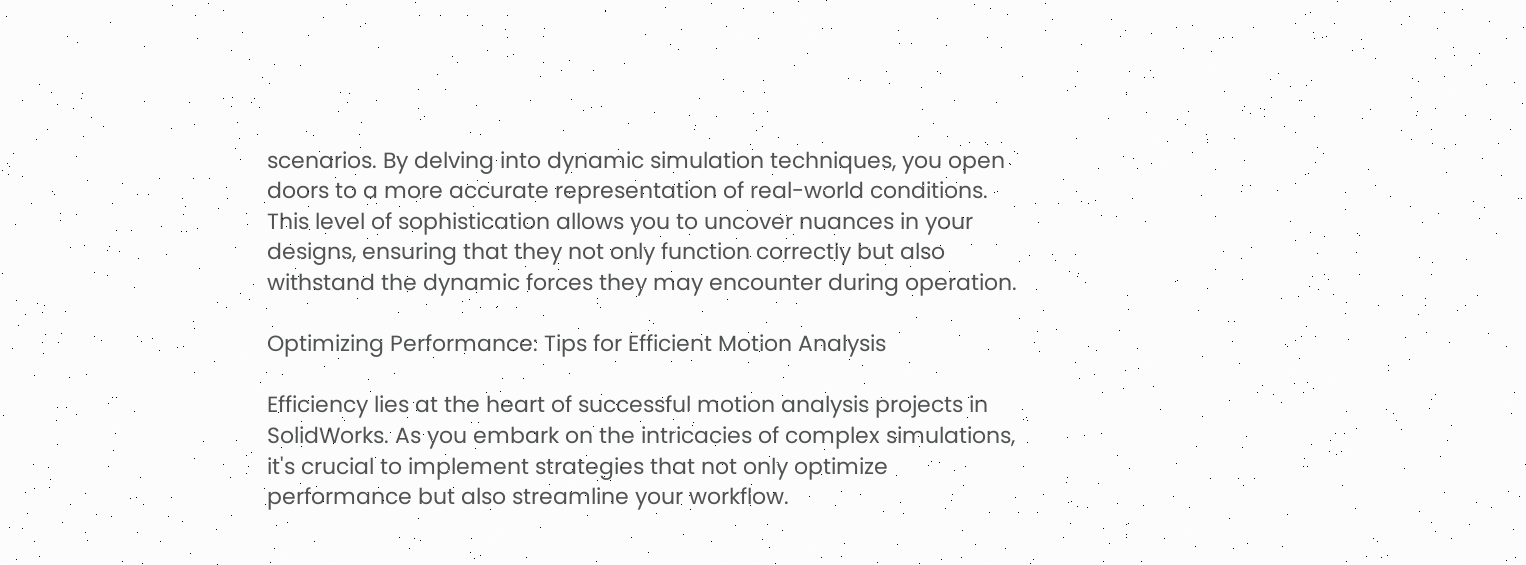scenarios. By delving into dynamic simulation techniques, you open doors to a more accurate representation of real-world conditions. This level of sophistication allows you to uncover nuances in your designs, ensuring that they not only function correctly but also withstand the dynamic forces they may encounter during operation.

Optimizing Performance: Tips for Efficient Motion Analysis

Efficiency lies at the heart of successful motion analysis projects in SolidWorks. As you embark on the intricacies of complex simulations, it's crucial to implement strategies that not only optimize performance but also streamline your workflow.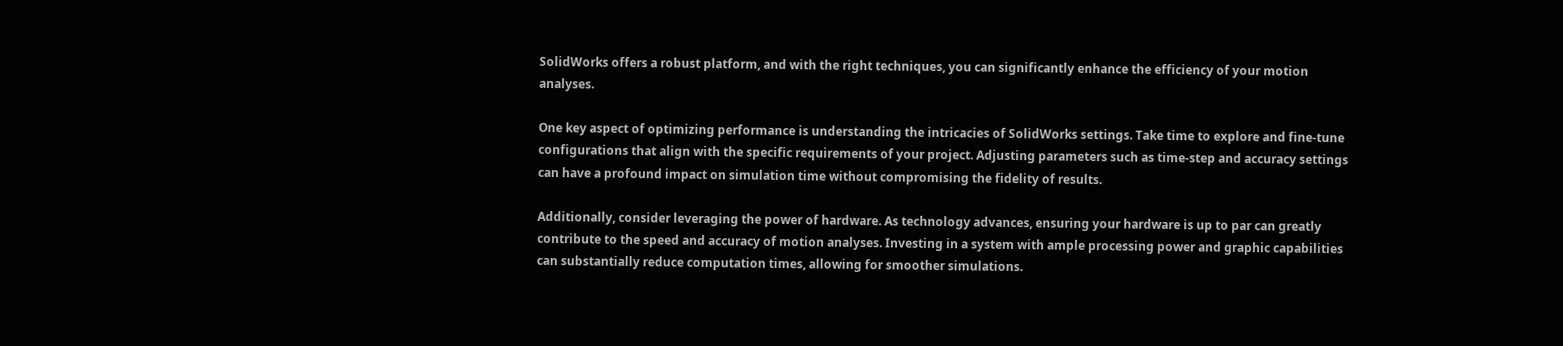SolidWorks offers a robust platform, and with the right techniques, you can significantly enhance the efficiency of your motion analyses.

One key aspect of optimizing performance is understanding the intricacies of SolidWorks settings. Take time to explore and fine-tune configurations that align with the specific requirements of your project. Adjusting parameters such as time-step and accuracy settings can have a profound impact on simulation time without compromising the fidelity of results.

Additionally, consider leveraging the power of hardware. As technology advances, ensuring your hardware is up to par can greatly contribute to the speed and accuracy of motion analyses. Investing in a system with ample processing power and graphic capabilities can substantially reduce computation times, allowing for smoother simulations.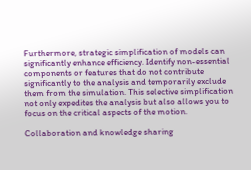Furthermore, strategic simplification of models can significantly enhance efficiency. Identify non-essential components or features that do not contribute significantly to the analysis and temporarily exclude them from the simulation. This selective simplification not only expedites the analysis but also allows you to focus on the critical aspects of the motion.

Collaboration and knowledge sharing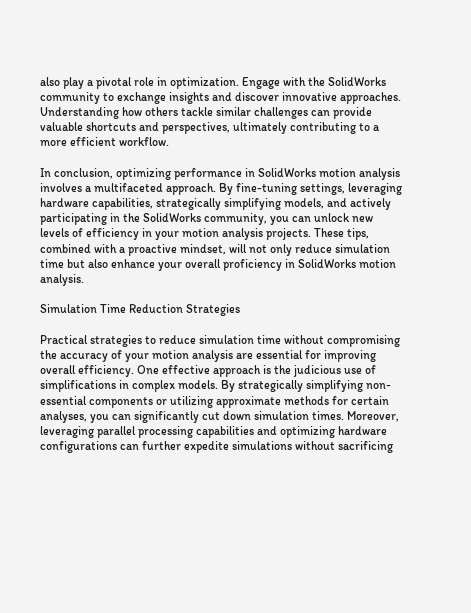also play a pivotal role in optimization. Engage with the SolidWorks community to exchange insights and discover innovative approaches. Understanding how others tackle similar challenges can provide valuable shortcuts and perspectives, ultimately contributing to a more efficient workflow.

In conclusion, optimizing performance in SolidWorks motion analysis involves a multifaceted approach. By fine-tuning settings, leveraging hardware capabilities, strategically simplifying models, and actively participating in the SolidWorks community, you can unlock new levels of efficiency in your motion analysis projects. These tips, combined with a proactive mindset, will not only reduce simulation time but also enhance your overall proficiency in SolidWorks motion analysis.

Simulation Time Reduction Strategies

Practical strategies to reduce simulation time without compromising the accuracy of your motion analysis are essential for improving overall efficiency. One effective approach is the judicious use of simplifications in complex models. By strategically simplifying non-essential components or utilizing approximate methods for certain analyses, you can significantly cut down simulation times. Moreover, leveraging parallel processing capabilities and optimizing hardware configurations can further expedite simulations without sacrificing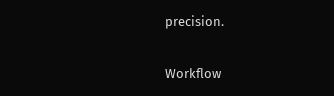precision.

Workflow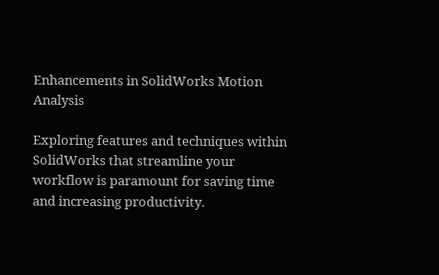Enhancements in SolidWorks Motion Analysis

Exploring features and techniques within SolidWorks that streamline your workflow is paramount for saving time and increasing productivity.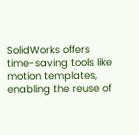SolidWorks offers time-saving tools like motion templates, enabling the reuse of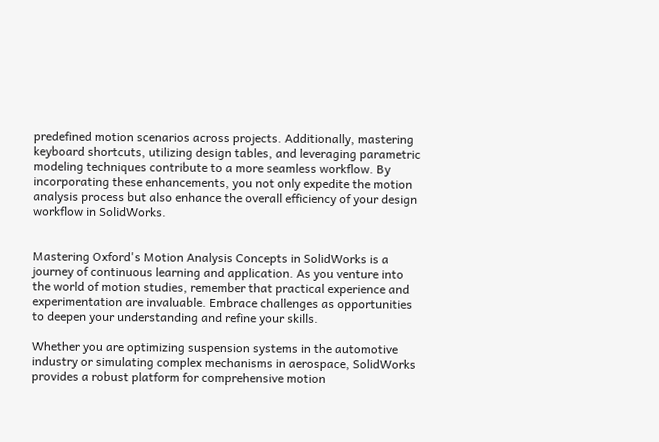predefined motion scenarios across projects. Additionally, mastering keyboard shortcuts, utilizing design tables, and leveraging parametric modeling techniques contribute to a more seamless workflow. By incorporating these enhancements, you not only expedite the motion analysis process but also enhance the overall efficiency of your design workflow in SolidWorks.


Mastering Oxford's Motion Analysis Concepts in SolidWorks is a journey of continuous learning and application. As you venture into the world of motion studies, remember that practical experience and experimentation are invaluable. Embrace challenges as opportunities to deepen your understanding and refine your skills.

Whether you are optimizing suspension systems in the automotive industry or simulating complex mechanisms in aerospace, SolidWorks provides a robust platform for comprehensive motion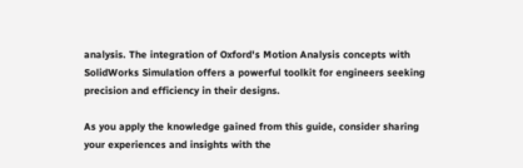analysis. The integration of Oxford's Motion Analysis concepts with SolidWorks Simulation offers a powerful toolkit for engineers seeking precision and efficiency in their designs.

As you apply the knowledge gained from this guide, consider sharing your experiences and insights with the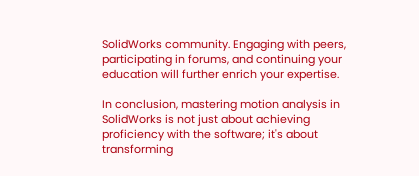SolidWorks community. Engaging with peers, participating in forums, and continuing your education will further enrich your expertise.

In conclusion, mastering motion analysis in SolidWorks is not just about achieving proficiency with the software; it's about transforming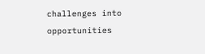challenges into opportunities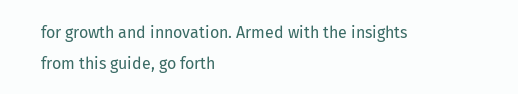for growth and innovation. Armed with the insights from this guide, go forth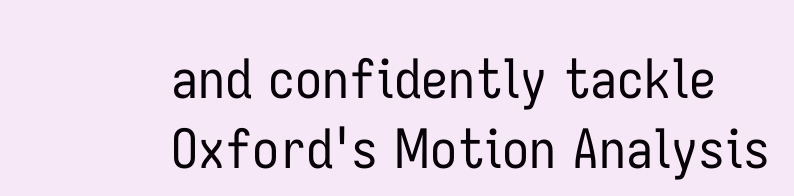and confidently tackle Oxford's Motion Analysis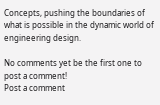Concepts, pushing the boundaries of what is possible in the dynamic world of engineering design.

No comments yet be the first one to post a comment!
Post a comment